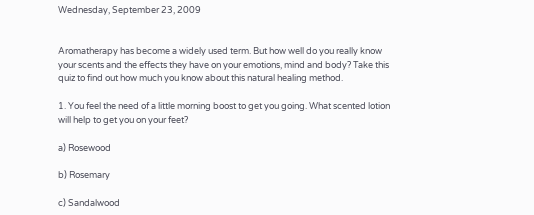Wednesday, September 23, 2009


Aromatherapy has become a widely used term. But how well do you really know your scents and the effects they have on your emotions, mind and body? Take this quiz to find out how much you know about this natural healing method.

1. You feel the need of a little morning boost to get you going. What scented lotion will help to get you on your feet?

a) Rosewood

b) Rosemary

c) Sandalwood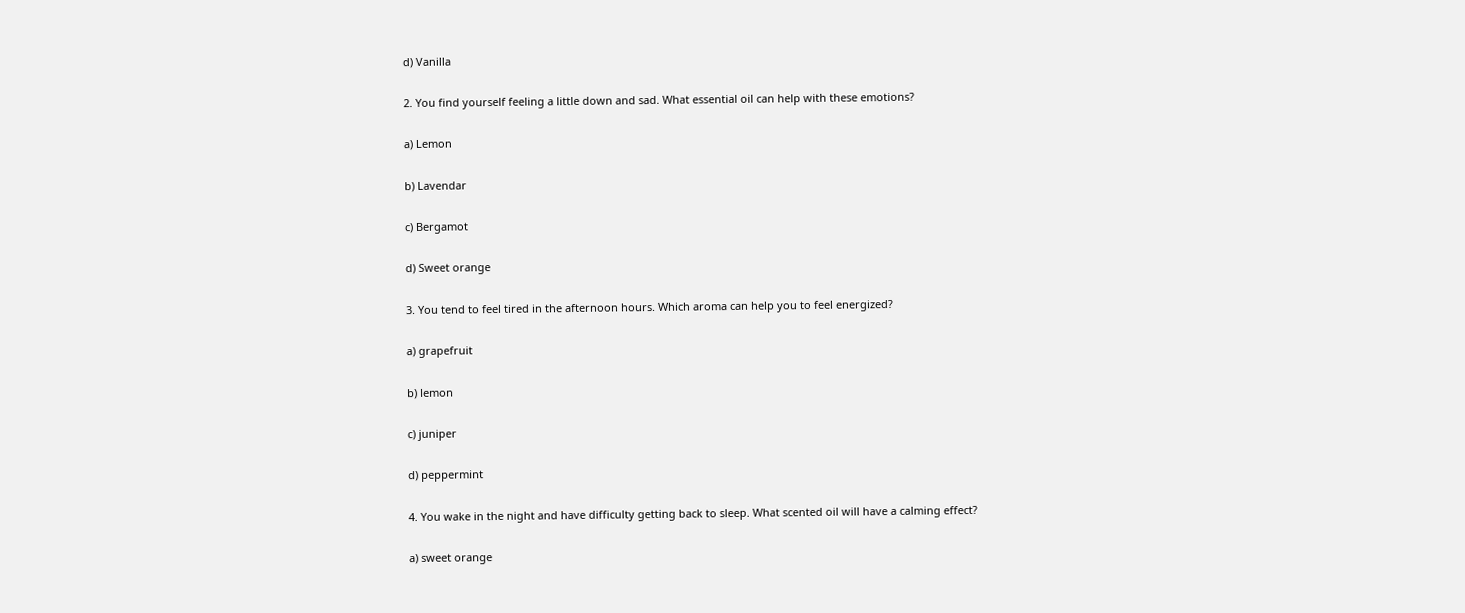d) Vanilla

2. You find yourself feeling a little down and sad. What essential oil can help with these emotions?

a) Lemon

b) Lavendar

c) Bergamot

d) Sweet orange

3. You tend to feel tired in the afternoon hours. Which aroma can help you to feel energized?

a) grapefruit

b) lemon

c) juniper

d) peppermint

4. You wake in the night and have difficulty getting back to sleep. What scented oil will have a calming effect?

a) sweet orange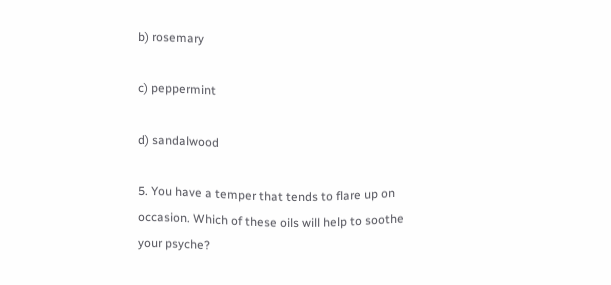b) rosemary

c) peppermint

d) sandalwood

5. You have a temper that tends to flare up on occasion. Which of these oils will help to soothe your psyche?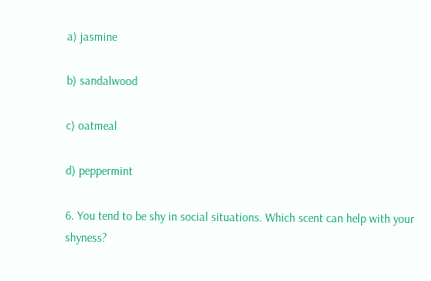a) jasmine

b) sandalwood

c) oatmeal

d) peppermint

6. You tend to be shy in social situations. Which scent can help with your shyness?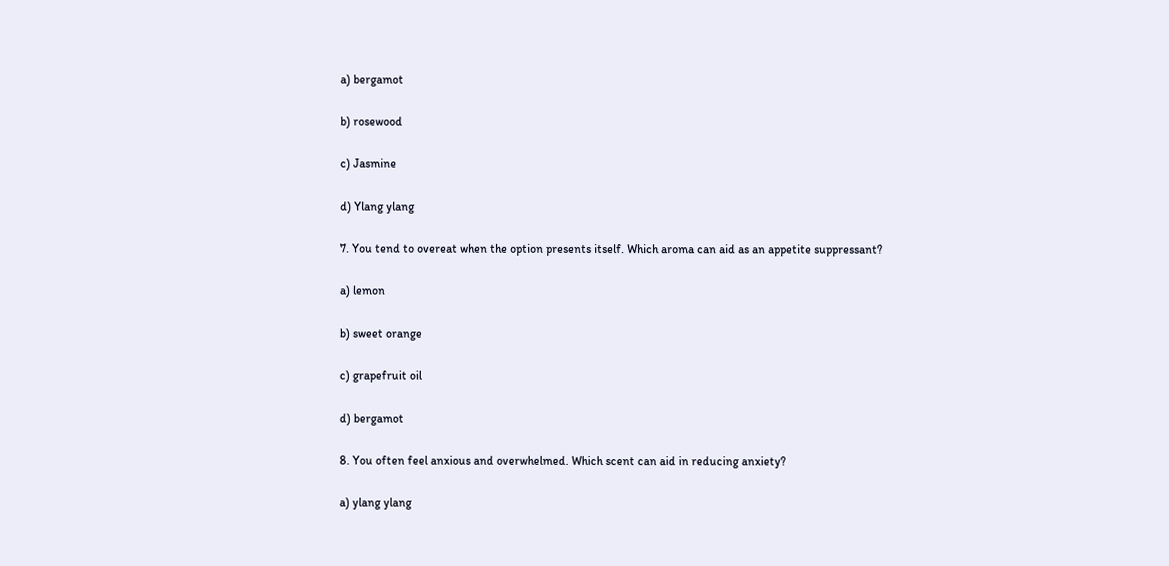a) bergamot

b) rosewood

c) Jasmine

d) Ylang ylang

7. You tend to overeat when the option presents itself. Which aroma can aid as an appetite suppressant?

a) lemon

b) sweet orange

c) grapefruit oil

d) bergamot

8. You often feel anxious and overwhelmed. Which scent can aid in reducing anxiety?

a) ylang ylang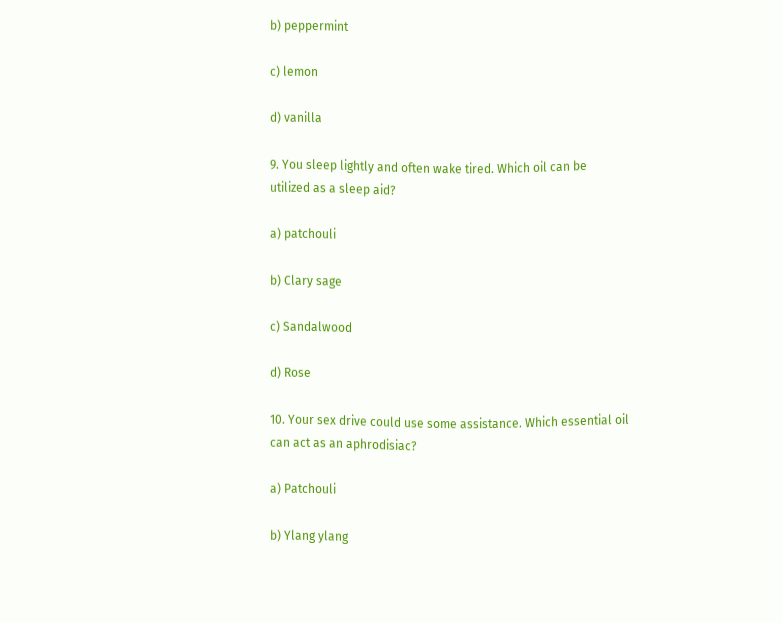b) peppermint

c) lemon

d) vanilla

9. You sleep lightly and often wake tired. Which oil can be utilized as a sleep aid?

a) patchouli

b) Clary sage

c) Sandalwood

d) Rose

10. Your sex drive could use some assistance. Which essential oil can act as an aphrodisiac?

a) Patchouli

b) Ylang ylang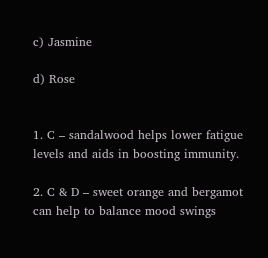c) Jasmine

d) Rose


1. C – sandalwood helps lower fatigue levels and aids in boosting immunity.

2. C & D – sweet orange and bergamot can help to balance mood swings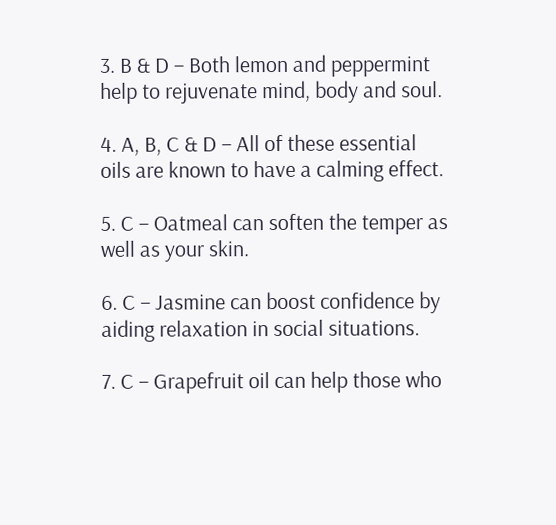3. B & D – Both lemon and peppermint help to rejuvenate mind, body and soul.

4. A, B, C & D – All of these essential oils are known to have a calming effect.

5. C – Oatmeal can soften the temper as well as your skin.

6. C – Jasmine can boost confidence by aiding relaxation in social situations.

7. C – Grapefruit oil can help those who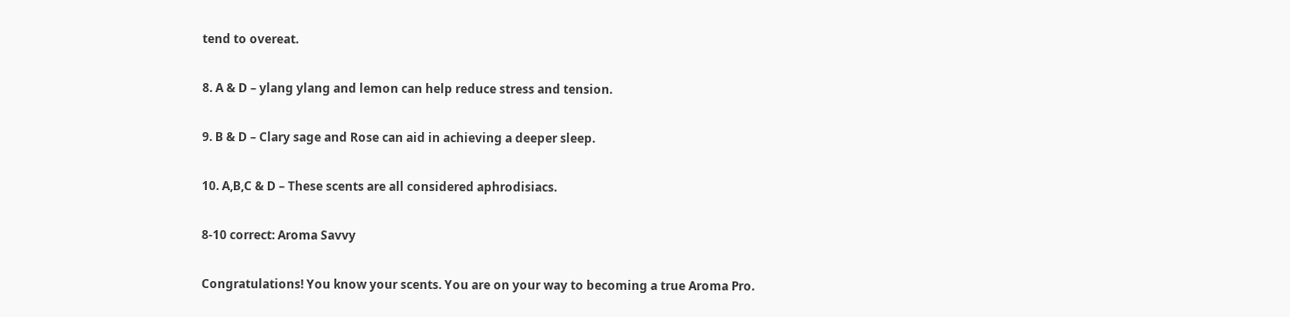tend to overeat.

8. A & D – ylang ylang and lemon can help reduce stress and tension.

9. B & D – Clary sage and Rose can aid in achieving a deeper sleep.

10. A,B,C & D – These scents are all considered aphrodisiacs.

8-10 correct: Aroma Savvy

Congratulations! You know your scents. You are on your way to becoming a true Aroma Pro.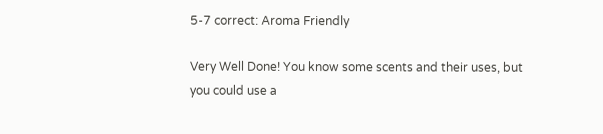5-7 correct: Aroma Friendly

Very Well Done! You know some scents and their uses, but you could use a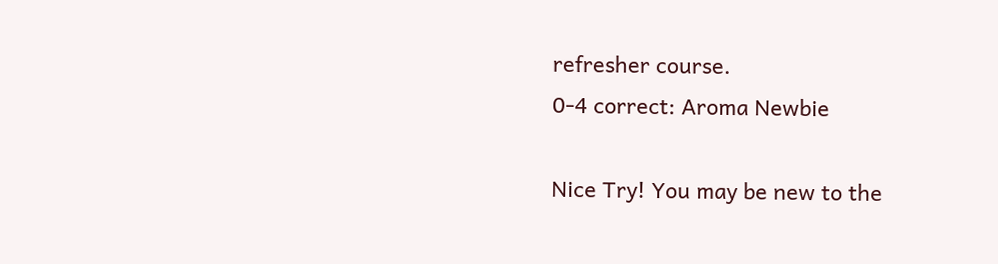refresher course.
0-4 correct: Aroma Newbie

Nice Try! You may be new to the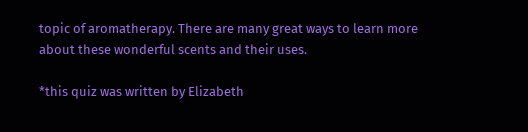topic of aromatherapy. There are many great ways to learn more about these wonderful scents and their uses.

*this quiz was written by Elizabeth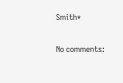Smith*

No comments: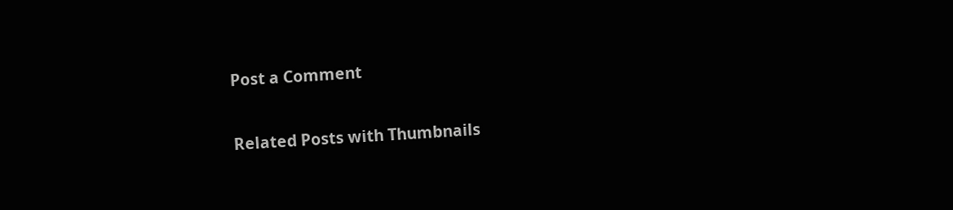Post a Comment

Related Posts with Thumbnails